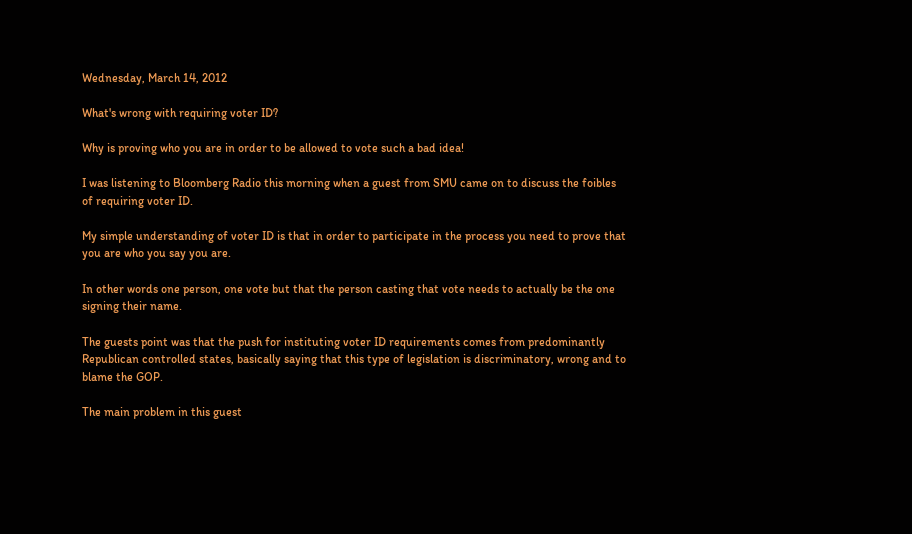Wednesday, March 14, 2012

What's wrong with requiring voter ID?

Why is proving who you are in order to be allowed to vote such a bad idea!

I was listening to Bloomberg Radio this morning when a guest from SMU came on to discuss the foibles of requiring voter ID.

My simple understanding of voter ID is that in order to participate in the process you need to prove that you are who you say you are.

In other words one person, one vote but that the person casting that vote needs to actually be the one signing their name.

The guests point was that the push for instituting voter ID requirements comes from predominantly Republican controlled states, basically saying that this type of legislation is discriminatory, wrong and to blame the GOP.

The main problem in this guest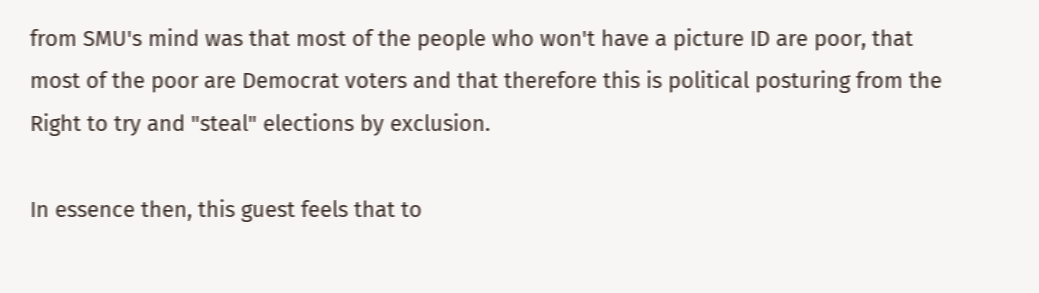from SMU's mind was that most of the people who won't have a picture ID are poor, that most of the poor are Democrat voters and that therefore this is political posturing from the Right to try and "steal" elections by exclusion.

In essence then, this guest feels that to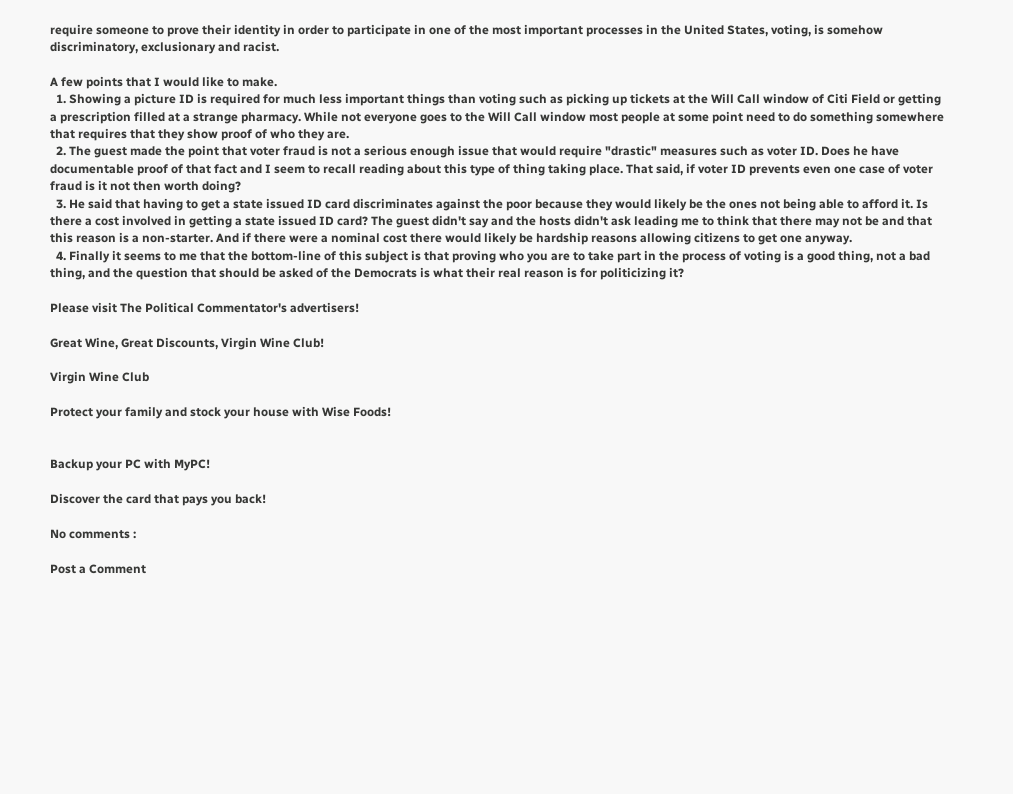require someone to prove their identity in order to participate in one of the most important processes in the United States, voting, is somehow discriminatory, exclusionary and racist.

A few points that I would like to make.
  1. Showing a picture ID is required for much less important things than voting such as picking up tickets at the Will Call window of Citi Field or getting a prescription filled at a strange pharmacy. While not everyone goes to the Will Call window most people at some point need to do something somewhere that requires that they show proof of who they are.
  2. The guest made the point that voter fraud is not a serious enough issue that would require "drastic" measures such as voter ID. Does he have documentable proof of that fact and I seem to recall reading about this type of thing taking place. That said, if voter ID prevents even one case of voter fraud is it not then worth doing?
  3. He said that having to get a state issued ID card discriminates against the poor because they would likely be the ones not being able to afford it. Is there a cost involved in getting a state issued ID card? The guest didn't say and the hosts didn't ask leading me to think that there may not be and that this reason is a non-starter. And if there were a nominal cost there would likely be hardship reasons allowing citizens to get one anyway.
  4. Finally it seems to me that the bottom-line of this subject is that proving who you are to take part in the process of voting is a good thing, not a bad thing, and the question that should be asked of the Democrats is what their real reason is for politicizing it?

Please visit The Political Commentator's advertisers!

Great Wine, Great Discounts, Virgin Wine Club!

Virgin Wine Club

Protect your family and stock your house with Wise Foods!


Backup your PC with MyPC!

Discover the card that pays you back!

No comments :

Post a Comment